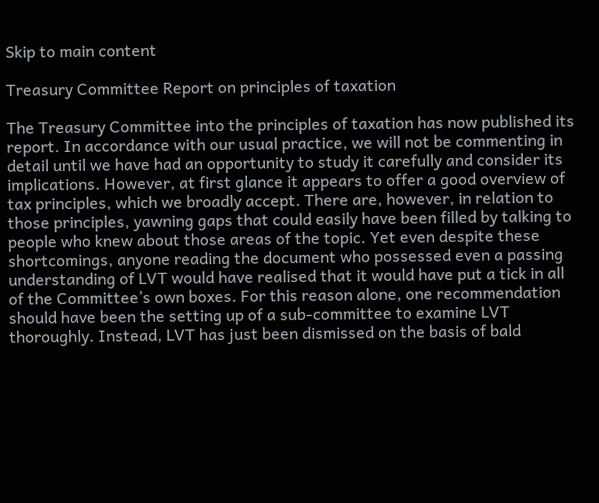Skip to main content

Treasury Committee Report on principles of taxation

The Treasury Committee into the principles of taxation has now published its report. In accordance with our usual practice, we will not be commenting in detail until we have had an opportunity to study it carefully and consider its implications. However, at first glance it appears to offer a good overview of tax principles, which we broadly accept. There are, however, in relation to those principles, yawning gaps that could easily have been filled by talking to people who knew about those areas of the topic. Yet even despite these shortcomings, anyone reading the document who possessed even a passing understanding of LVT would have realised that it would have put a tick in all of the Committee’s own boxes. For this reason alone, one recommendation should have been the setting up of a sub-committee to examine LVT thoroughly. Instead, LVT has just been dismissed on the basis of bald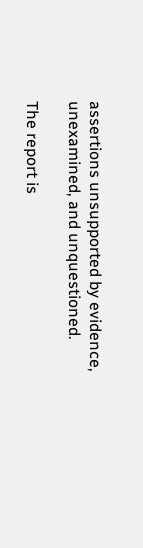assertions unsupported by evidence, unexamined, and unquestioned.

The report is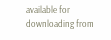available for downloading from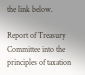the link below.

Report of Treasury Committee into the principles of taxation